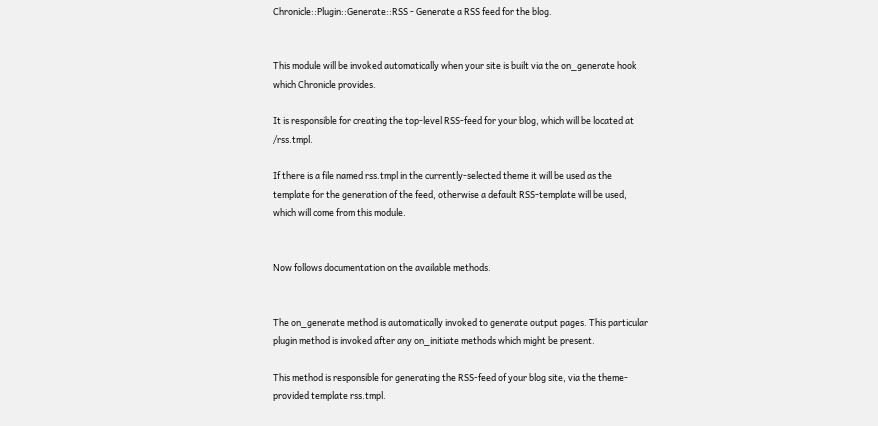Chronicle::Plugin::Generate::RSS - Generate a RSS feed for the blog.


This module will be invoked automatically when your site is built via the on_generate hook which Chronicle provides.

It is responsible for creating the top-level RSS-feed for your blog, which will be located at /rss.tmpl.

If there is a file named rss.tmpl in the currently-selected theme it will be used as the template for the generation of the feed, otherwise a default RSS-template will be used, which will come from this module.


Now follows documentation on the available methods.


The on_generate method is automatically invoked to generate output pages. This particular plugin method is invoked after any on_initiate methods which might be present.

This method is responsible for generating the RSS-feed of your blog site, via the theme-provided template rss.tmpl.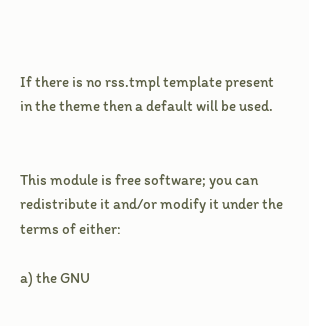If there is no rss.tmpl template present in the theme then a default will be used.


This module is free software; you can redistribute it and/or modify it under the terms of either:

a) the GNU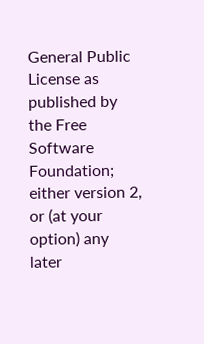General Public License as published by the Free Software Foundation; either version 2, or (at your option) any later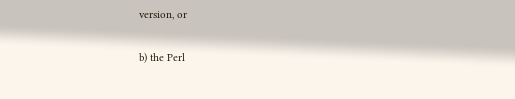version, or

b) the Perl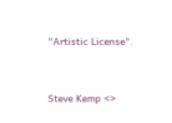"Artistic License".


Steve Kemp <>